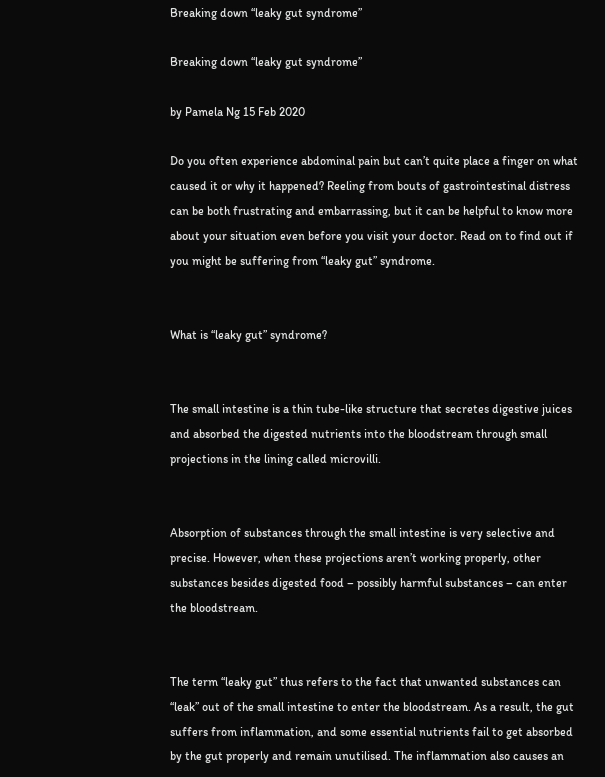Breaking down “leaky gut syndrome”

Breaking down “leaky gut syndrome”

by Pamela Ng 15 Feb 2020

Do you often experience abdominal pain but can’t quite place a finger on what caused it or why it happened? Reeling from bouts of gastrointestinal distress can be both frustrating and embarrassing, but it can be helpful to know more about your situation even before you visit your doctor. Read on to find out if you might be suffering from “leaky gut” syndrome.


What is “leaky gut” syndrome?


The small intestine is a thin tube-like structure that secretes digestive juices and absorbed the digested nutrients into the bloodstream through small projections in the lining called microvilli.


Absorption of substances through the small intestine is very selective and precise. However, when these projections aren’t working properly, other substances besides digested food – possibly harmful substances – can enter the bloodstream.


The term “leaky gut” thus refers to the fact that unwanted substances can “leak” out of the small intestine to enter the bloodstream. As a result, the gut suffers from inflammation, and some essential nutrients fail to get absorbed by the gut properly and remain unutilised. The inflammation also causes an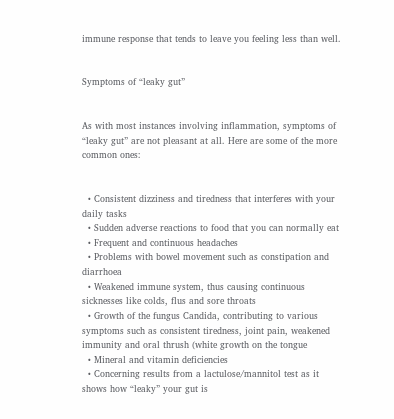immune response that tends to leave you feeling less than well.


Symptoms of “leaky gut”


As with most instances involving inflammation, symptoms of “leaky gut” are not pleasant at all. Here are some of the more common ones:


  • Consistent dizziness and tiredness that interferes with your daily tasks
  • Sudden adverse reactions to food that you can normally eat
  • Frequent and continuous headaches
  • Problems with bowel movement such as constipation and diarrhoea
  • Weakened immune system, thus causing continuous sicknesses like colds, flus and sore throats
  • Growth of the fungus Candida, contributing to various symptoms such as consistent tiredness, joint pain, weakened immunity and oral thrush (white growth on the tongue
  • Mineral and vitamin deficiencies
  • Concerning results from a lactulose/mannitol test as it shows how “leaky” your gut is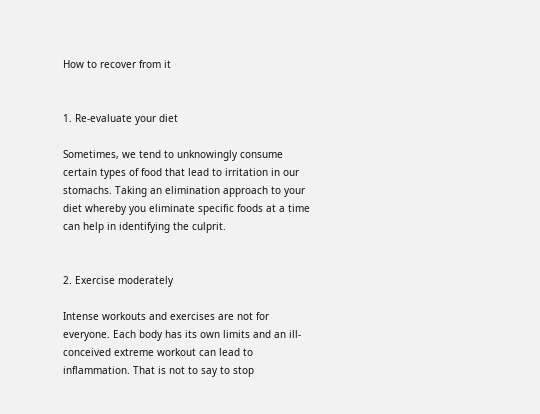How to recover from it


1. Re-evaluate your diet

Sometimes, we tend to unknowingly consume certain types of food that lead to irritation in our stomachs. Taking an elimination approach to your diet whereby you eliminate specific foods at a time can help in identifying the culprit.


2. Exercise moderately

Intense workouts and exercises are not for everyone. Each body has its own limits and an ill-conceived extreme workout can lead to inflammation. That is not to say to stop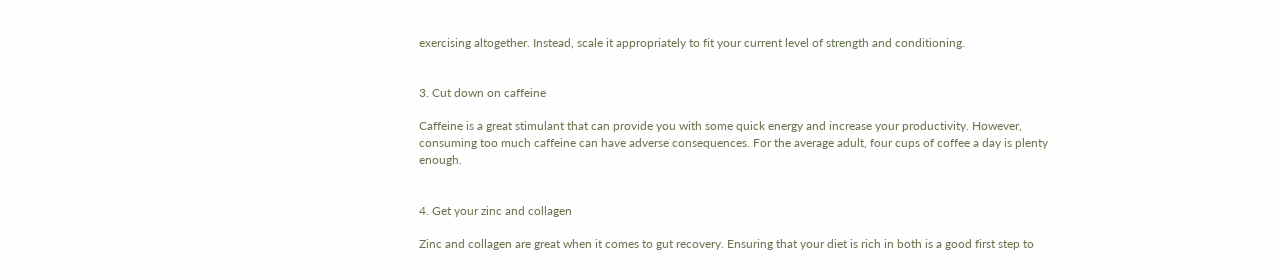exercising altogether. Instead, scale it appropriately to fit your current level of strength and conditioning.


3. Cut down on caffeine

Caffeine is a great stimulant that can provide you with some quick energy and increase your productivity. However, consuming too much caffeine can have adverse consequences. For the average adult, four cups of coffee a day is plenty enough.


4. Get your zinc and collagen

Zinc and collagen are great when it comes to gut recovery. Ensuring that your diet is rich in both is a good first step to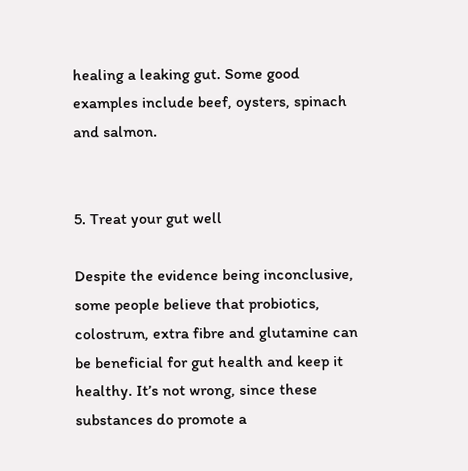healing a leaking gut. Some good examples include beef, oysters, spinach and salmon.


5. Treat your gut well

Despite the evidence being inconclusive, some people believe that probiotics, colostrum, extra fibre and glutamine can be beneficial for gut health and keep it healthy. It’s not wrong, since these substances do promote a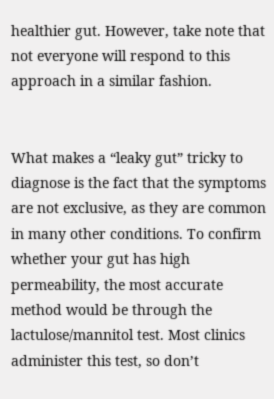healthier gut. However, take note that not everyone will respond to this approach in a similar fashion.


What makes a “leaky gut” tricky to diagnose is the fact that the symptoms are not exclusive, as they are common in many other conditions. To confirm whether your gut has high permeability, the most accurate method would be through the lactulose/mannitol test. Most clinics administer this test, so don’t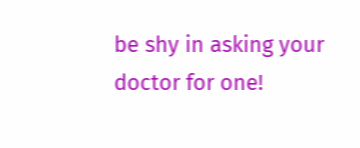be shy in asking your doctor for one!